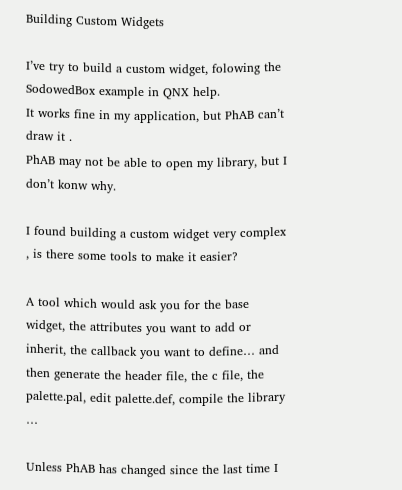Building Custom Widgets

I’ve try to build a custom widget, folowing the SodowedBox example in QNX help.
It works fine in my application, but PhAB can’t draw it .
PhAB may not be able to open my library, but I don’t konw why.

I found building a custom widget very complex , is there some tools to make it easier?

A tool which would ask you for the base widget, the attributes you want to add or inherit, the callback you want to define… and then generate the header file, the c file, the palette.pal, edit palette.def, compile the library …

Unless PhAB has changed since the last time I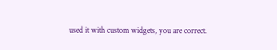used it with custom widgets, you are correct.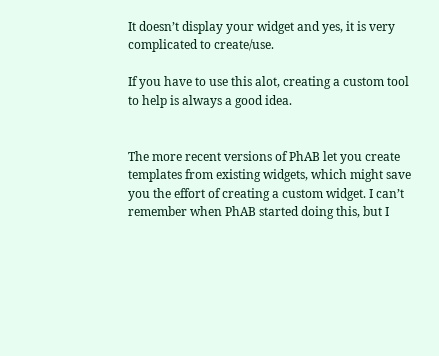It doesn’t display your widget and yes, it is very complicated to create/use.

If you have to use this alot, creating a custom tool to help is always a good idea.


The more recent versions of PhAB let you create templates from existing widgets, which might save you the effort of creating a custom widget. I can’t remember when PhAB started doing this, but I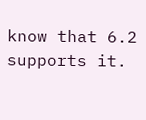know that 6.2 supports it.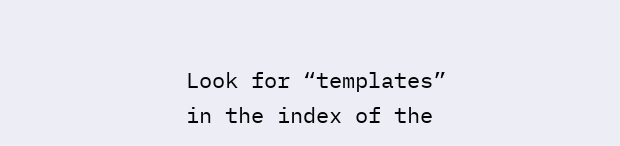Look for “templates” in the index of the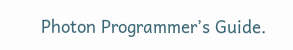Photon Programmer’s Guide.